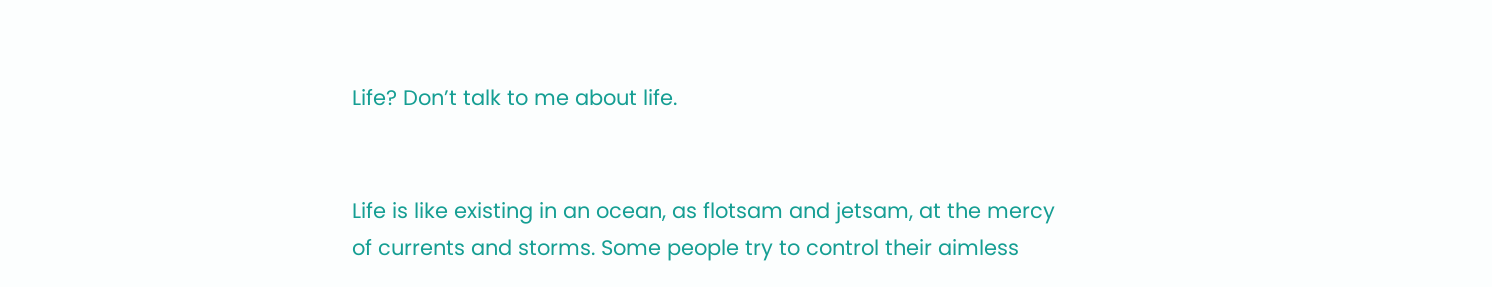Life? Don’t talk to me about life.


Life is like existing in an ocean, as flotsam and jetsam, at the mercy of currents and storms. Some people try to control their aimless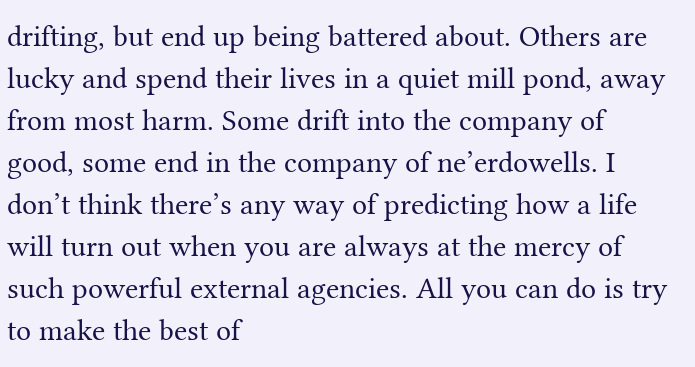drifting, but end up being battered about. Others are lucky and spend their lives in a quiet mill pond, away from most harm. Some drift into the company of good, some end in the company of ne’erdowells. I don’t think there’s any way of predicting how a life will turn out when you are always at the mercy of such powerful external agencies. All you can do is try to make the best of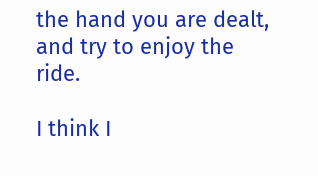the hand you are dealt, and try to enjoy the ride.

I think I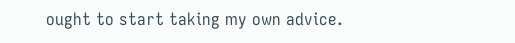ought to start taking my own advice.